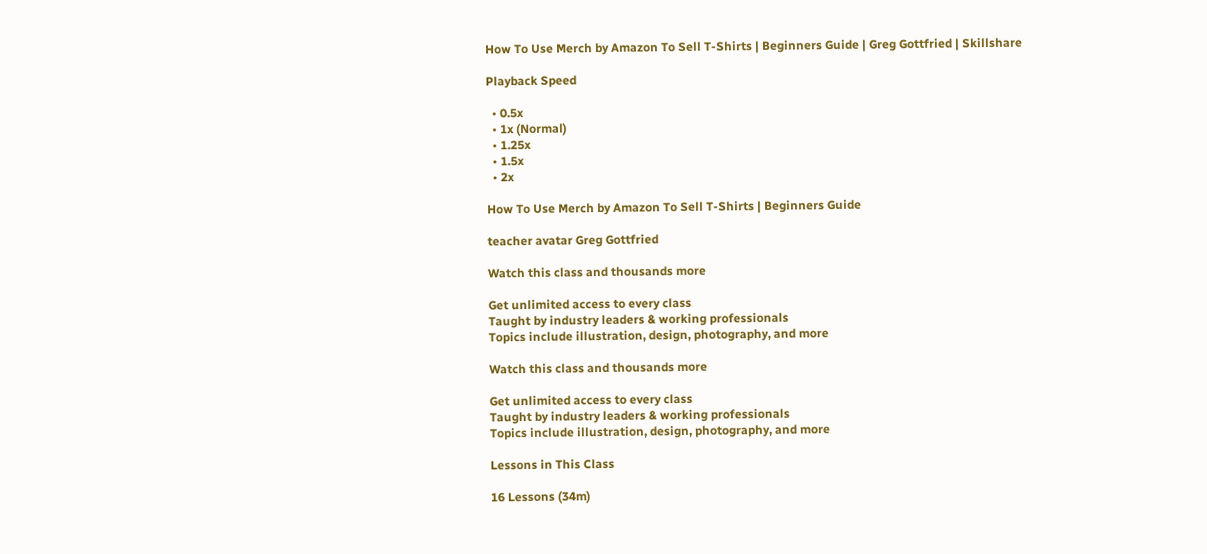How To Use Merch by Amazon To Sell T-Shirts | Beginners Guide | Greg Gottfried | Skillshare

Playback Speed

  • 0.5x
  • 1x (Normal)
  • 1.25x
  • 1.5x
  • 2x

How To Use Merch by Amazon To Sell T-Shirts | Beginners Guide

teacher avatar Greg Gottfried

Watch this class and thousands more

Get unlimited access to every class
Taught by industry leaders & working professionals
Topics include illustration, design, photography, and more

Watch this class and thousands more

Get unlimited access to every class
Taught by industry leaders & working professionals
Topics include illustration, design, photography, and more

Lessons in This Class

16 Lessons (34m)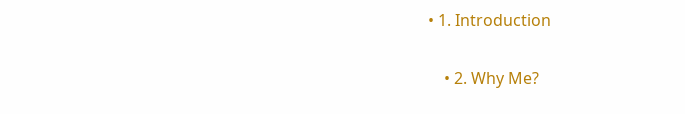• 1. Introduction

    • 2. Why Me?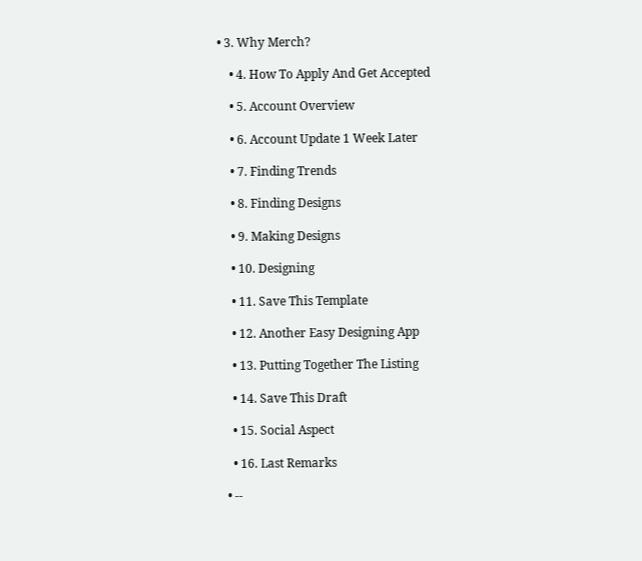• 3. Why Merch?

    • 4. How To Apply And Get Accepted

    • 5. Account Overview

    • 6. Account Update 1 Week Later

    • 7. Finding Trends

    • 8. Finding Designs

    • 9. Making Designs

    • 10. Designing

    • 11. Save This Template

    • 12. Another Easy Designing App

    • 13. Putting Together The Listing

    • 14. Save This Draft

    • 15. Social Aspect

    • 16. Last Remarks

  • --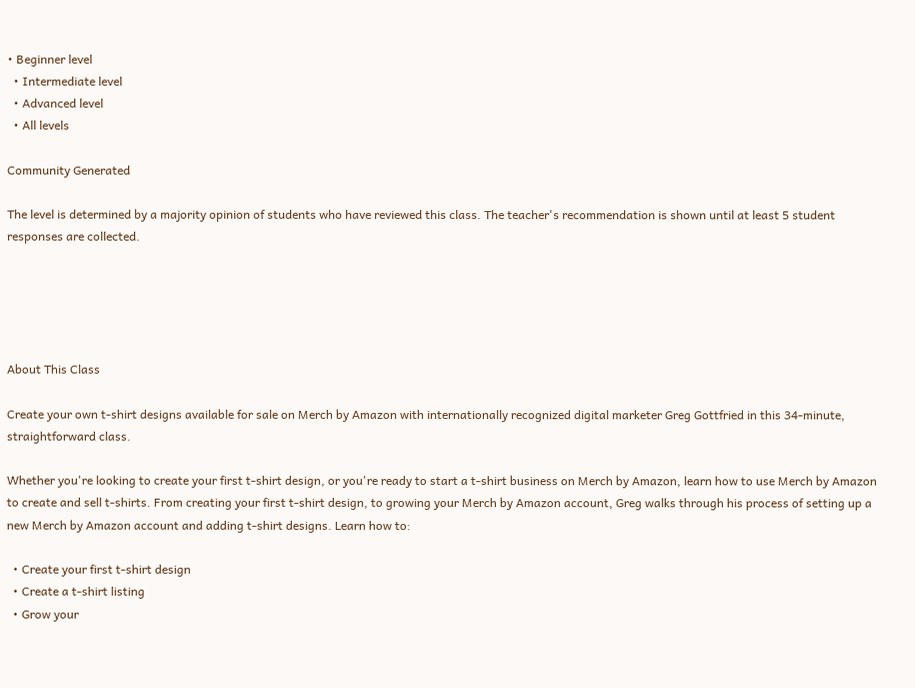• Beginner level
  • Intermediate level
  • Advanced level
  • All levels

Community Generated

The level is determined by a majority opinion of students who have reviewed this class. The teacher's recommendation is shown until at least 5 student responses are collected.





About This Class

Create your own t-shirt designs available for sale on Merch by Amazon with internationally recognized digital marketer Greg Gottfried in this 34-minute, straightforward class.

Whether you're looking to create your first t-shirt design, or you're ready to start a t-shirt business on Merch by Amazon, learn how to use Merch by Amazon to create and sell t-shirts. From creating your first t-shirt design, to growing your Merch by Amazon account, Greg walks through his process of setting up a new Merch by Amazon account and adding t-shirt designs. Learn how to:

  • Create your first t-shirt design
  • Create a t-shirt listing
  • Grow your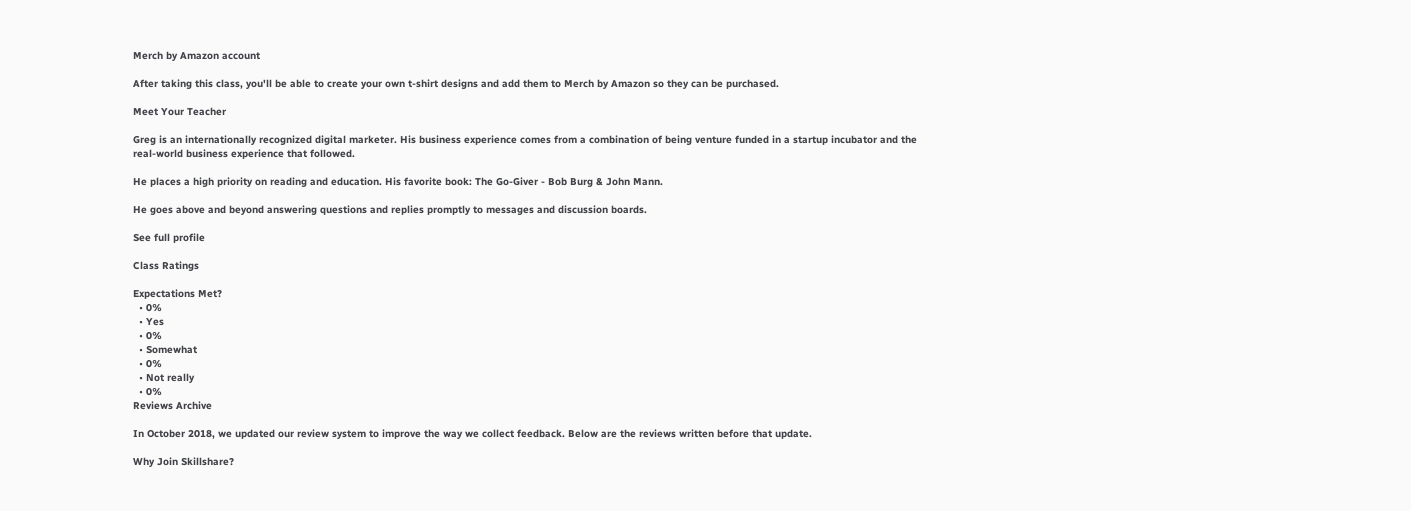Merch by Amazon account

After taking this class, you'll be able to create your own t-shirt designs and add them to Merch by Amazon so they can be purchased.

Meet Your Teacher

Greg is an internationally recognized digital marketer. His business experience comes from a combination of being venture funded in a startup incubator and the real-world business experience that followed.

He places a high priority on reading and education. His favorite book: The Go-Giver - Bob Burg & John Mann.

He goes above and beyond answering questions and replies promptly to messages and discussion boards.

See full profile

Class Ratings

Expectations Met?
  • 0%
  • Yes
  • 0%
  • Somewhat
  • 0%
  • Not really
  • 0%
Reviews Archive

In October 2018, we updated our review system to improve the way we collect feedback. Below are the reviews written before that update.

Why Join Skillshare?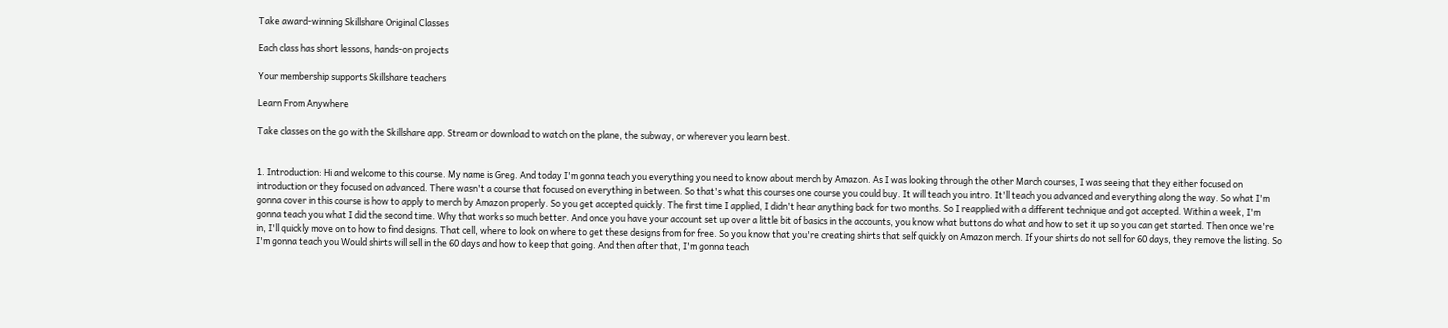Take award-winning Skillshare Original Classes

Each class has short lessons, hands-on projects

Your membership supports Skillshare teachers

Learn From Anywhere

Take classes on the go with the Skillshare app. Stream or download to watch on the plane, the subway, or wherever you learn best.


1. Introduction: Hi and welcome to this course. My name is Greg. And today I'm gonna teach you everything you need to know about merch by Amazon. As I was looking through the other March courses, I was seeing that they either focused on introduction or they focused on advanced. There wasn't a course that focused on everything in between. So that's what this courses one course you could buy. It will teach you intro. It'll teach you advanced and everything along the way. So what I'm gonna cover in this course is how to apply to merch by Amazon properly. So you get accepted quickly. The first time I applied, I didn't hear anything back for two months. So I reapplied with a different technique and got accepted. Within a week, I'm gonna teach you what I did the second time. Why that works so much better. And once you have your account set up over a little bit of basics in the accounts, you know what buttons do what and how to set it up so you can get started. Then once we're in, I'll quickly move on to how to find designs. That cell, where to look on where to get these designs from for free. So you know that you're creating shirts that self quickly on Amazon merch. If your shirts do not sell for 60 days, they remove the listing. So I'm gonna teach you Would shirts will sell in the 60 days and how to keep that going. And then after that, I'm gonna teach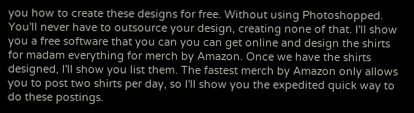you how to create these designs for free. Without using Photoshopped. You'll never have to outsource your design, creating none of that. I'll show you a free software that you can you can get online and design the shirts for madam everything for merch by Amazon. Once we have the shirts designed, I'll show you list them. The fastest merch by Amazon only allows you to post two shirts per day, so I'll show you the expedited quick way to do these postings.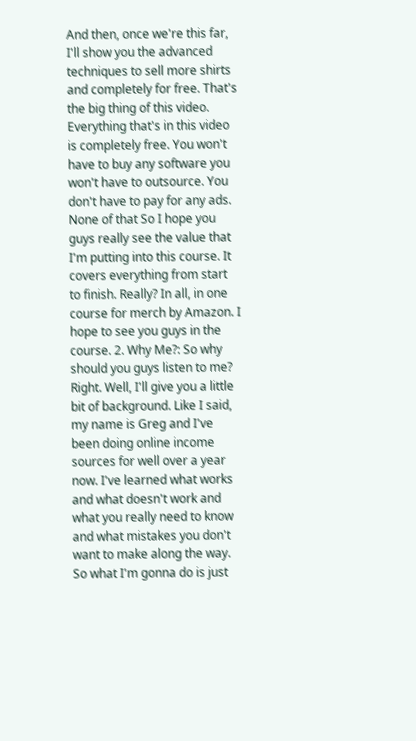And then, once we're this far, I'll show you the advanced techniques to sell more shirts and completely for free. That's the big thing of this video. Everything that's in this video is completely free. You won't have to buy any software you won't have to outsource. You don't have to pay for any ads. None of that So I hope you guys really see the value that I'm putting into this course. It covers everything from start to finish. Really? In all, in one course for merch by Amazon. I hope to see you guys in the course. 2. Why Me?: So why should you guys listen to me? Right. Well, I'll give you a little bit of background. Like I said, my name is Greg and I've been doing online income sources for well over a year now. I've learned what works and what doesn't work and what you really need to know and what mistakes you don't want to make along the way. So what I'm gonna do is just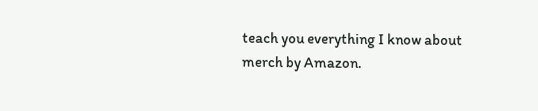teach you everything I know about merch by Amazon.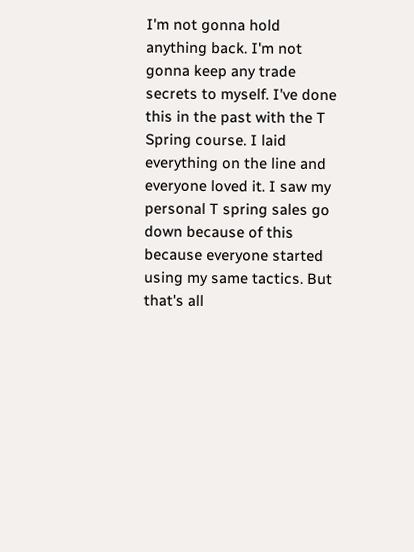I'm not gonna hold anything back. I'm not gonna keep any trade secrets to myself. I've done this in the past with the T Spring course. I laid everything on the line and everyone loved it. I saw my personal T spring sales go down because of this because everyone started using my same tactics. But that's all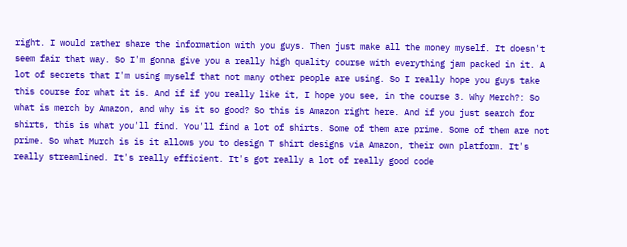right. I would rather share the information with you guys. Then just make all the money myself. It doesn't seem fair that way. So I'm gonna give you a really high quality course with everything jam packed in it. A lot of secrets that I'm using myself that not many other people are using. So I really hope you guys take this course for what it is. And if if you really like it, I hope you see, in the course 3. Why Merch?: So what is merch by Amazon, and why is it so good? So this is Amazon right here. And if you just search for shirts, this is what you'll find. You'll find a lot of shirts. Some of them are prime. Some of them are not prime. So what Murch is is it allows you to design T shirt designs via Amazon, their own platform. It's really streamlined. It's really efficient. It's got really a lot of really good code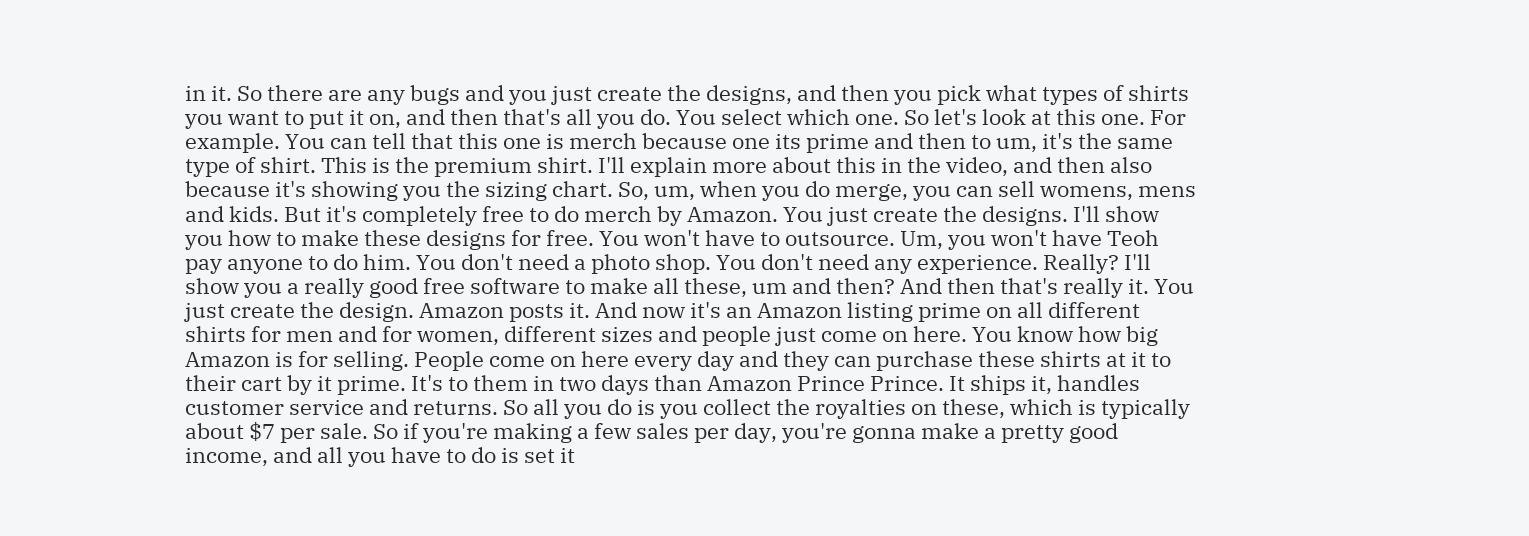in it. So there are any bugs and you just create the designs, and then you pick what types of shirts you want to put it on, and then that's all you do. You select which one. So let's look at this one. For example. You can tell that this one is merch because one its prime and then to um, it's the same type of shirt. This is the premium shirt. I'll explain more about this in the video, and then also because it's showing you the sizing chart. So, um, when you do merge, you can sell womens, mens and kids. But it's completely free to do merch by Amazon. You just create the designs. I'll show you how to make these designs for free. You won't have to outsource. Um, you won't have Teoh pay anyone to do him. You don't need a photo shop. You don't need any experience. Really? I'll show you a really good free software to make all these, um and then? And then that's really it. You just create the design. Amazon posts it. And now it's an Amazon listing prime on all different shirts for men and for women, different sizes and people just come on here. You know how big Amazon is for selling. People come on here every day and they can purchase these shirts at it to their cart by it prime. It's to them in two days than Amazon Prince Prince. It ships it, handles customer service and returns. So all you do is you collect the royalties on these, which is typically about $7 per sale. So if you're making a few sales per day, you're gonna make a pretty good income, and all you have to do is set it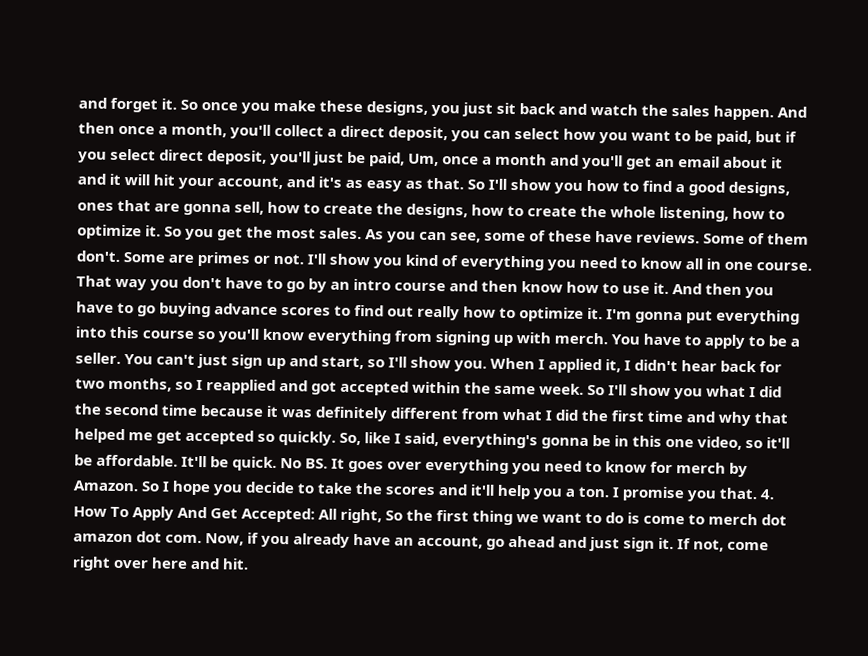and forget it. So once you make these designs, you just sit back and watch the sales happen. And then once a month, you'll collect a direct deposit, you can select how you want to be paid, but if you select direct deposit, you'll just be paid, Um, once a month and you'll get an email about it and it will hit your account, and it's as easy as that. So I'll show you how to find a good designs, ones that are gonna sell, how to create the designs, how to create the whole listening, how to optimize it. So you get the most sales. As you can see, some of these have reviews. Some of them don't. Some are primes or not. I'll show you kind of everything you need to know all in one course. That way you don't have to go by an intro course and then know how to use it. And then you have to go buying advance scores to find out really how to optimize it. I'm gonna put everything into this course so you'll know everything from signing up with merch. You have to apply to be a seller. You can't just sign up and start, so I'll show you. When I applied it, I didn't hear back for two months, so I reapplied and got accepted within the same week. So I'll show you what I did the second time because it was definitely different from what I did the first time and why that helped me get accepted so quickly. So, like I said, everything's gonna be in this one video, so it'll be affordable. It'll be quick. No BS. It goes over everything you need to know for merch by Amazon. So I hope you decide to take the scores and it'll help you a ton. I promise you that. 4. How To Apply And Get Accepted: All right, So the first thing we want to do is come to merch dot amazon dot com. Now, if you already have an account, go ahead and just sign it. If not, come right over here and hit.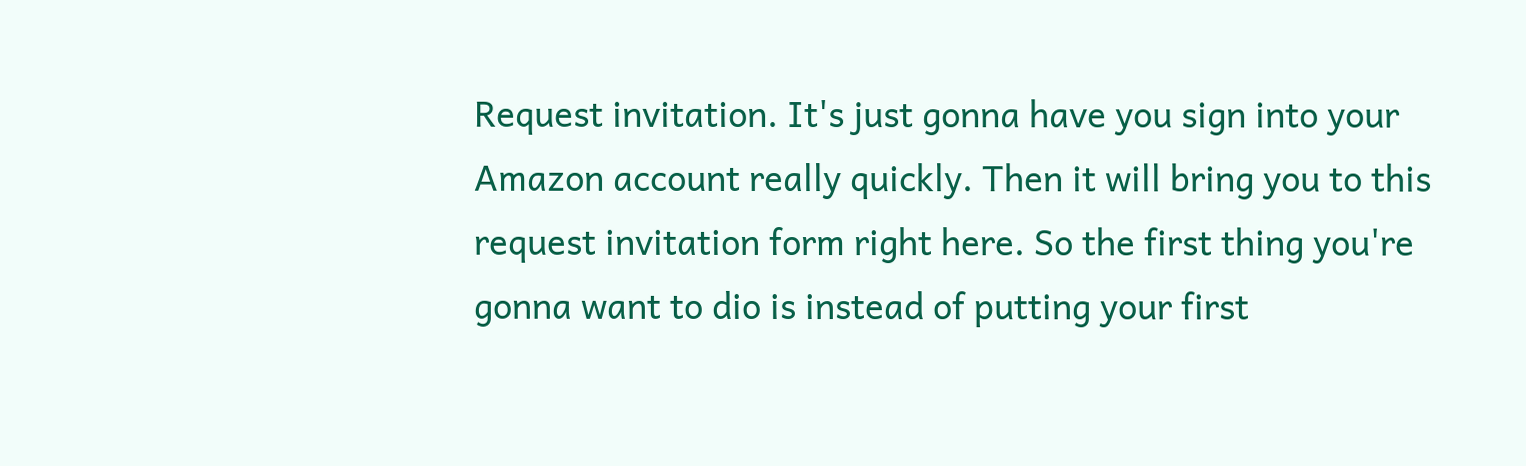Request invitation. It's just gonna have you sign into your Amazon account really quickly. Then it will bring you to this request invitation form right here. So the first thing you're gonna want to dio is instead of putting your first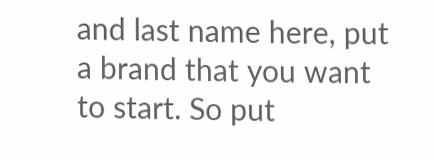and last name here, put a brand that you want to start. So put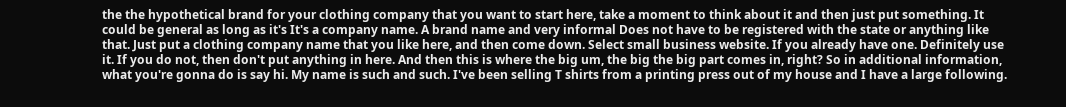the the hypothetical brand for your clothing company that you want to start here, take a moment to think about it and then just put something. It could be general as long as it's It's a company name. A brand name and very informal Does not have to be registered with the state or anything like that. Just put a clothing company name that you like here, and then come down. Select small business website. If you already have one. Definitely use it. If you do not, then don't put anything in here. And then this is where the big um, the big the big part comes in, right? So in additional information, what you're gonna do is say hi. My name is such and such. I've been selling T shirts from a printing press out of my house and I have a large following.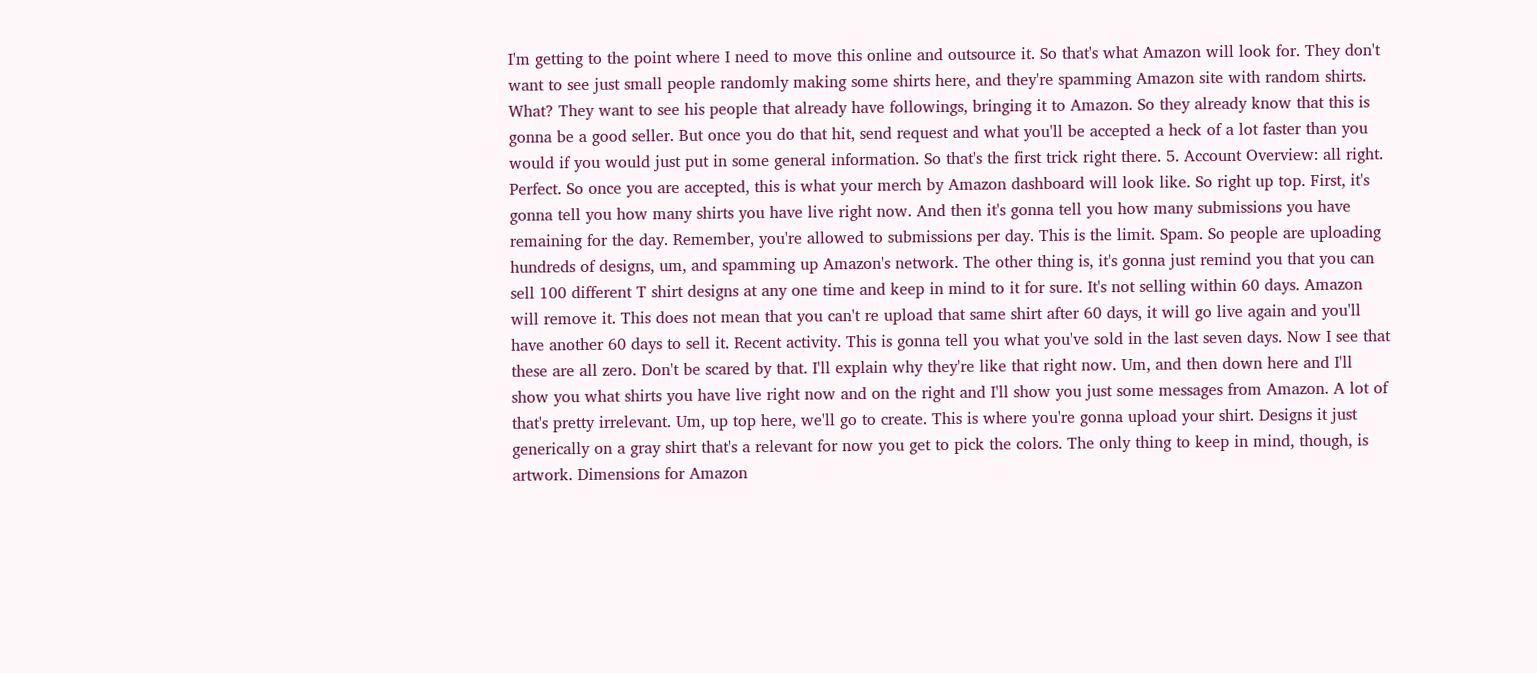I'm getting to the point where I need to move this online and outsource it. So that's what Amazon will look for. They don't want to see just small people randomly making some shirts here, and they're spamming Amazon site with random shirts. What? They want to see his people that already have followings, bringing it to Amazon. So they already know that this is gonna be a good seller. But once you do that hit, send request and what you'll be accepted a heck of a lot faster than you would if you would just put in some general information. So that's the first trick right there. 5. Account Overview: all right. Perfect. So once you are accepted, this is what your merch by Amazon dashboard will look like. So right up top. First, it's gonna tell you how many shirts you have live right now. And then it's gonna tell you how many submissions you have remaining for the day. Remember, you're allowed to submissions per day. This is the limit. Spam. So people are uploading hundreds of designs, um, and spamming up Amazon's network. The other thing is, it's gonna just remind you that you can sell 100 different T shirt designs at any one time and keep in mind to it for sure. It's not selling within 60 days. Amazon will remove it. This does not mean that you can't re upload that same shirt after 60 days, it will go live again and you'll have another 60 days to sell it. Recent activity. This is gonna tell you what you've sold in the last seven days. Now I see that these are all zero. Don't be scared by that. I'll explain why they're like that right now. Um, and then down here and I'll show you what shirts you have live right now and on the right and I'll show you just some messages from Amazon. A lot of that's pretty irrelevant. Um, up top here, we'll go to create. This is where you're gonna upload your shirt. Designs it just generically on a gray shirt that's a relevant for now you get to pick the colors. The only thing to keep in mind, though, is artwork. Dimensions for Amazon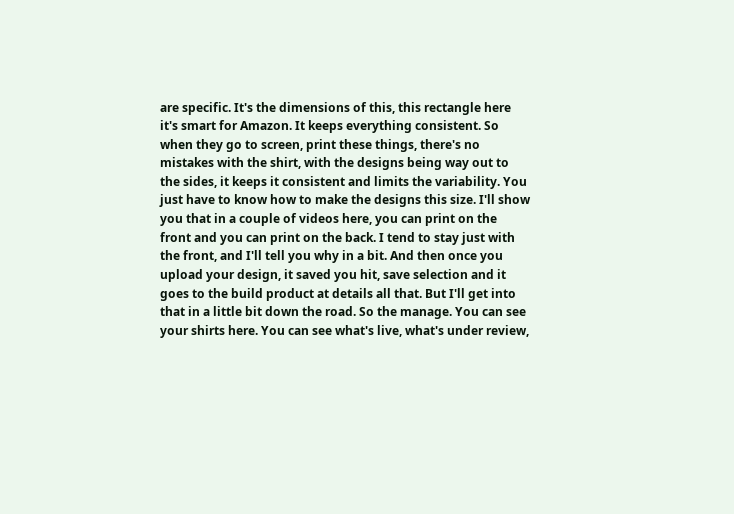are specific. It's the dimensions of this, this rectangle here it's smart for Amazon. It keeps everything consistent. So when they go to screen, print these things, there's no mistakes with the shirt, with the designs being way out to the sides, it keeps it consistent and limits the variability. You just have to know how to make the designs this size. I'll show you that in a couple of videos here, you can print on the front and you can print on the back. I tend to stay just with the front, and I'll tell you why in a bit. And then once you upload your design, it saved you hit, save selection and it goes to the build product at details all that. But I'll get into that in a little bit down the road. So the manage. You can see your shirts here. You can see what's live, what's under review,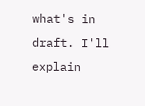what's in draft. I'll explain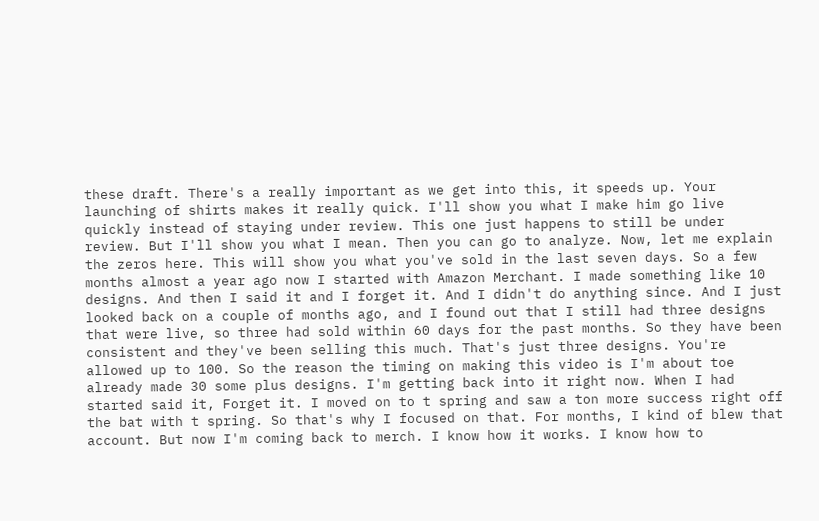these draft. There's a really important as we get into this, it speeds up. Your launching of shirts makes it really quick. I'll show you what I make him go live quickly instead of staying under review. This one just happens to still be under review. But I'll show you what I mean. Then you can go to analyze. Now, let me explain the zeros here. This will show you what you've sold in the last seven days. So a few months almost a year ago now I started with Amazon Merchant. I made something like 10 designs. And then I said it and I forget it. And I didn't do anything since. And I just looked back on a couple of months ago, and I found out that I still had three designs that were live, so three had sold within 60 days for the past months. So they have been consistent and they've been selling this much. That's just three designs. You're allowed up to 100. So the reason the timing on making this video is I'm about toe already made 30 some plus designs. I'm getting back into it right now. When I had started said it, Forget it. I moved on to t spring and saw a ton more success right off the bat with t spring. So that's why I focused on that. For months, I kind of blew that account. But now I'm coming back to merch. I know how it works. I know how to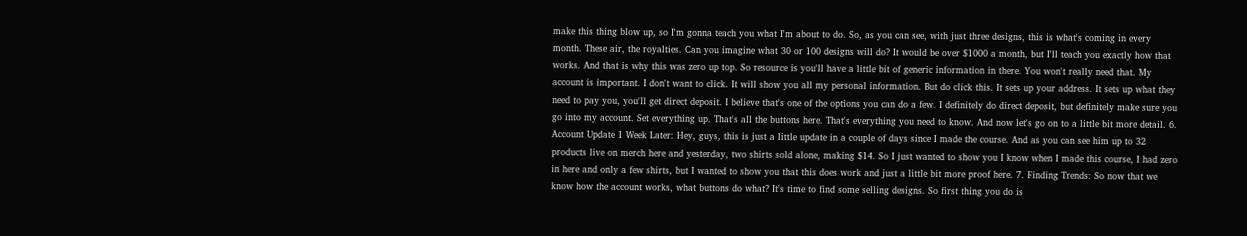make this thing blow up, so I'm gonna teach you what I'm about to do. So, as you can see, with just three designs, this is what's coming in every month. These air, the royalties. Can you imagine what 30 or 100 designs will do? It would be over $1000 a month, but I'll teach you exactly how that works. And that is why this was zero up top. So resource is you'll have a little bit of generic information in there. You won't really need that. My account is important. I don't want to click. It will show you all my personal information. But do click this. It sets up your address. It sets up what they need to pay you, you'll get direct deposit. I believe that's one of the options you can do a few. I definitely do direct deposit, but definitely make sure you go into my account. Set everything up. That's all the buttons here. That's everything you need to know. And now let's go on to a little bit more detail. 6. Account Update 1 Week Later: Hey, guys, this is just a little update in a couple of days since I made the course. And as you can see him up to 32 products live on merch here and yesterday, two shirts sold alone, making $14. So I just wanted to show you I know when I made this course, I had zero in here and only a few shirts, but I wanted to show you that this does work and just a little bit more proof here. 7. Finding Trends: So now that we know how the account works, what buttons do what? It's time to find some selling designs. So first thing you do is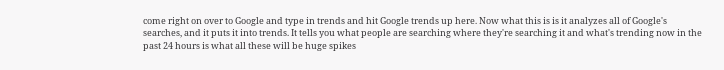come right on over to Google and type in trends and hit Google trends up here. Now what this is is it analyzes all of Google's searches, and it puts it into trends. It tells you what people are searching where they're searching it and what's trending now in the past 24 hours is what all these will be huge spikes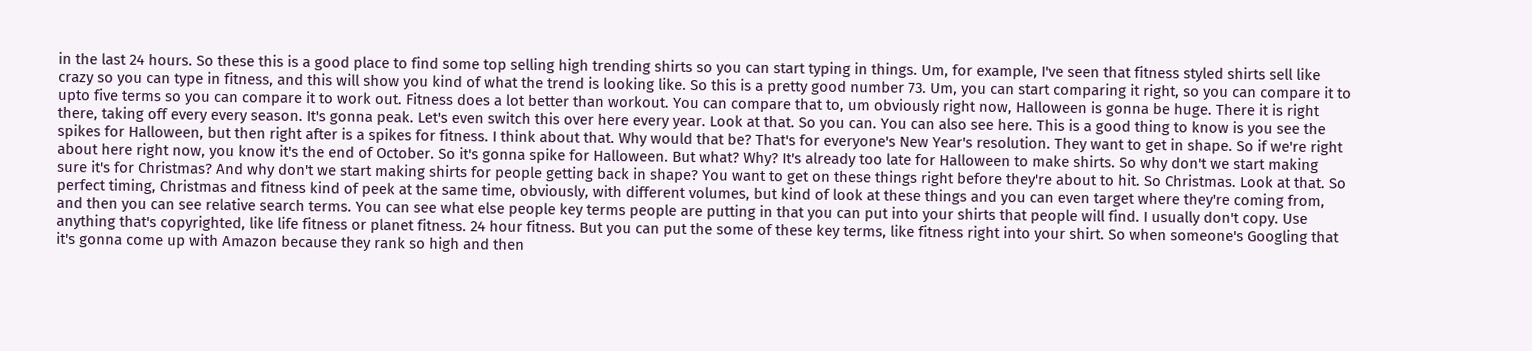in the last 24 hours. So these this is a good place to find some top selling high trending shirts so you can start typing in things. Um, for example, I've seen that fitness styled shirts sell like crazy so you can type in fitness, and this will show you kind of what the trend is looking like. So this is a pretty good number 73. Um, you can start comparing it right, so you can compare it to upto five terms so you can compare it to work out. Fitness does a lot better than workout. You can compare that to, um obviously right now, Halloween is gonna be huge. There it is right there, taking off every every season. It's gonna peak. Let's even switch this over here every year. Look at that. So you can. You can also see here. This is a good thing to know is you see the spikes for Halloween, but then right after is a spikes for fitness. I think about that. Why would that be? That's for everyone's New Year's resolution. They want to get in shape. So if we're right about here right now, you know it's the end of October. So it's gonna spike for Halloween. But what? Why? It's already too late for Halloween to make shirts. So why don't we start making sure it's for Christmas? And why don't we start making shirts for people getting back in shape? You want to get on these things right before they're about to hit. So Christmas. Look at that. So perfect timing, Christmas and fitness kind of peek at the same time, obviously, with different volumes, but kind of look at these things and you can even target where they're coming from, and then you can see relative search terms. You can see what else people key terms people are putting in that you can put into your shirts that people will find. I usually don't copy. Use anything that's copyrighted, like life fitness or planet fitness. 24 hour fitness. But you can put the some of these key terms, like fitness right into your shirt. So when someone's Googling that it's gonna come up with Amazon because they rank so high and then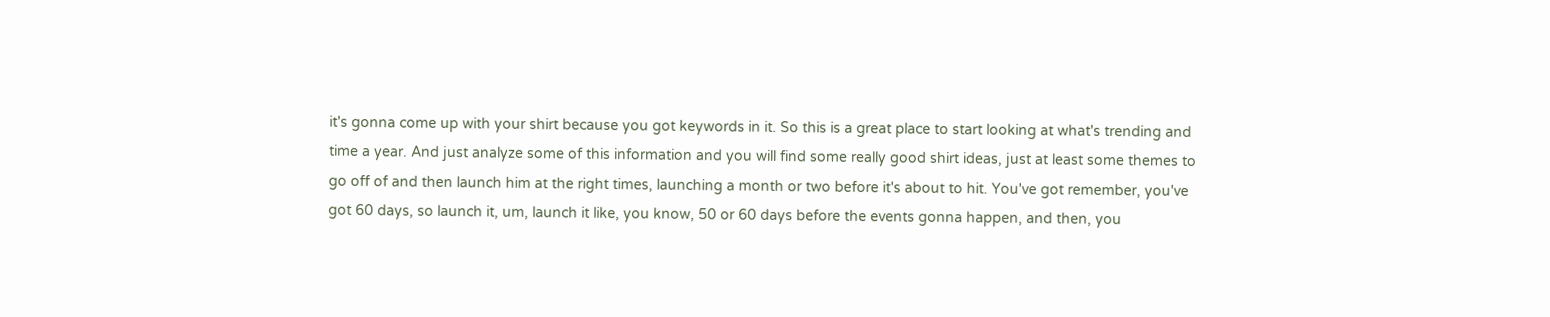it's gonna come up with your shirt because you got keywords in it. So this is a great place to start looking at what's trending and time a year. And just analyze some of this information and you will find some really good shirt ideas, just at least some themes to go off of and then launch him at the right times, launching a month or two before it's about to hit. You've got remember, you've got 60 days, so launch it, um, launch it like, you know, 50 or 60 days before the events gonna happen, and then, you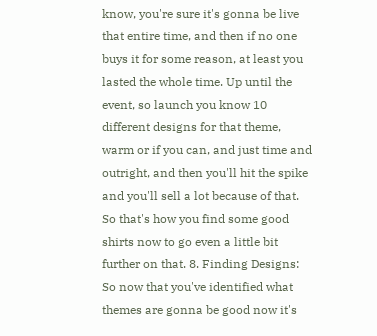know, you're sure it's gonna be live that entire time, and then if no one buys it for some reason, at least you lasted the whole time. Up until the event, so launch you know 10 different designs for that theme, warm or if you can, and just time and outright, and then you'll hit the spike and you'll sell a lot because of that. So that's how you find some good shirts now to go even a little bit further on that. 8. Finding Designs: So now that you've identified what themes are gonna be good now it's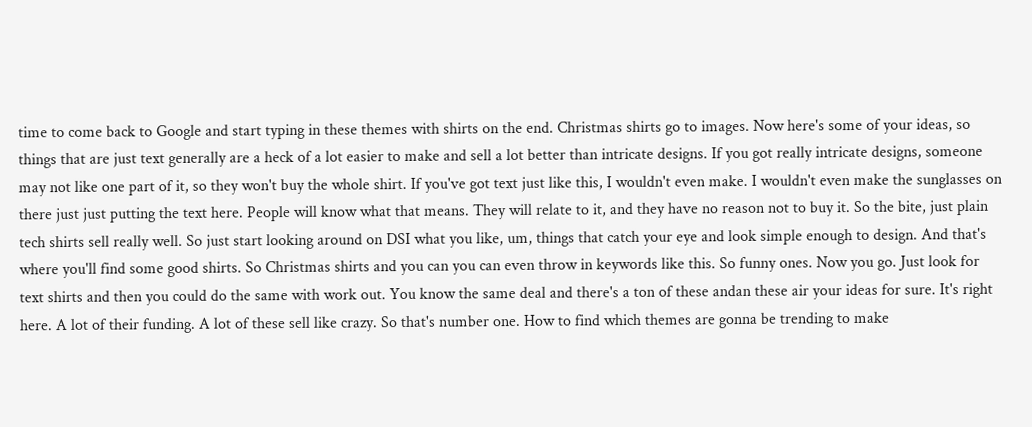time to come back to Google and start typing in these themes with shirts on the end. Christmas shirts go to images. Now here's some of your ideas, so things that are just text generally are a heck of a lot easier to make and sell a lot better than intricate designs. If you got really intricate designs, someone may not like one part of it, so they won't buy the whole shirt. If you've got text just like this, I wouldn't even make. I wouldn't even make the sunglasses on there just just putting the text here. People will know what that means. They will relate to it, and they have no reason not to buy it. So the bite, just plain tech shirts sell really well. So just start looking around on DSI what you like, um, things that catch your eye and look simple enough to design. And that's where you'll find some good shirts. So Christmas shirts and you can you can even throw in keywords like this. So funny ones. Now you go. Just look for text shirts and then you could do the same with work out. You know the same deal and there's a ton of these andan these air your ideas for sure. It's right here. A lot of their funding. A lot of these sell like crazy. So that's number one. How to find which themes are gonna be trending to make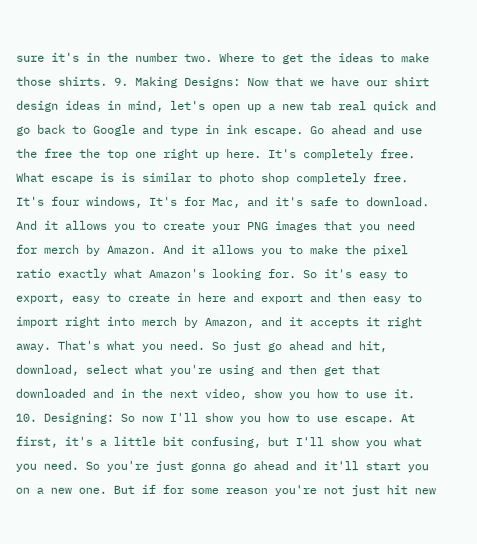sure it's in the number two. Where to get the ideas to make those shirts. 9. Making Designs: Now that we have our shirt design ideas in mind, let's open up a new tab real quick and go back to Google and type in ink escape. Go ahead and use the free the top one right up here. It's completely free. What escape is is similar to photo shop completely free. It's four windows, It's for Mac, and it's safe to download. And it allows you to create your PNG images that you need for merch by Amazon. And it allows you to make the pixel ratio exactly what Amazon's looking for. So it's easy to export, easy to create in here and export and then easy to import right into merch by Amazon, and it accepts it right away. That's what you need. So just go ahead and hit, download, select what you're using and then get that downloaded and in the next video, show you how to use it. 10. Designing: So now I'll show you how to use escape. At first, it's a little bit confusing, but I'll show you what you need. So you're just gonna go ahead and it'll start you on a new one. But if for some reason you're not just hit new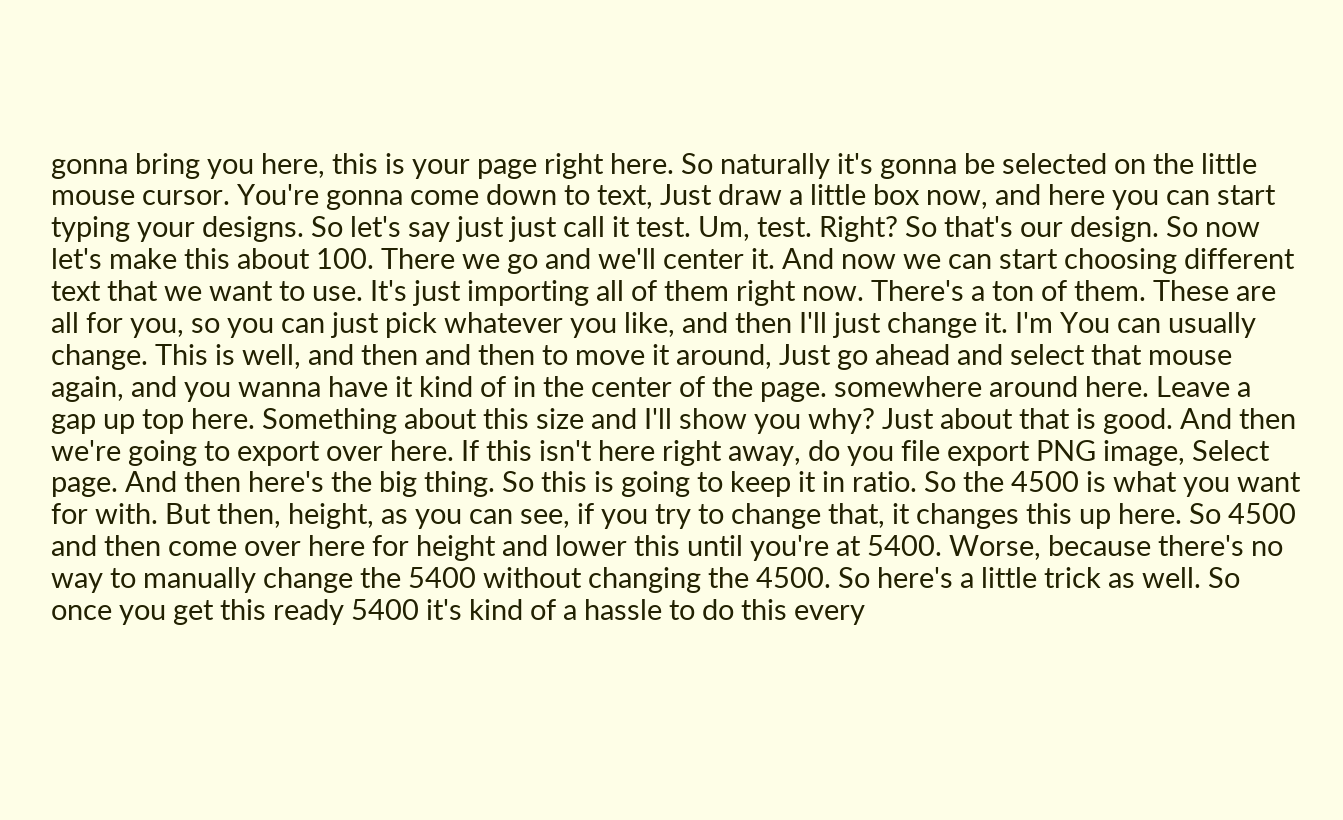gonna bring you here, this is your page right here. So naturally it's gonna be selected on the little mouse cursor. You're gonna come down to text, Just draw a little box now, and here you can start typing your designs. So let's say just just call it test. Um, test. Right? So that's our design. So now let's make this about 100. There we go and we'll center it. And now we can start choosing different text that we want to use. It's just importing all of them right now. There's a ton of them. These are all for you, so you can just pick whatever you like, and then I'll just change it. I'm You can usually change. This is well, and then and then to move it around, Just go ahead and select that mouse again, and you wanna have it kind of in the center of the page. somewhere around here. Leave a gap up top here. Something about this size and I'll show you why? Just about that is good. And then we're going to export over here. If this isn't here right away, do you file export PNG image, Select page. And then here's the big thing. So this is going to keep it in ratio. So the 4500 is what you want for with. But then, height, as you can see, if you try to change that, it changes this up here. So 4500 and then come over here for height and lower this until you're at 5400. Worse, because there's no way to manually change the 5400 without changing the 4500. So here's a little trick as well. So once you get this ready 5400 it's kind of a hassle to do this every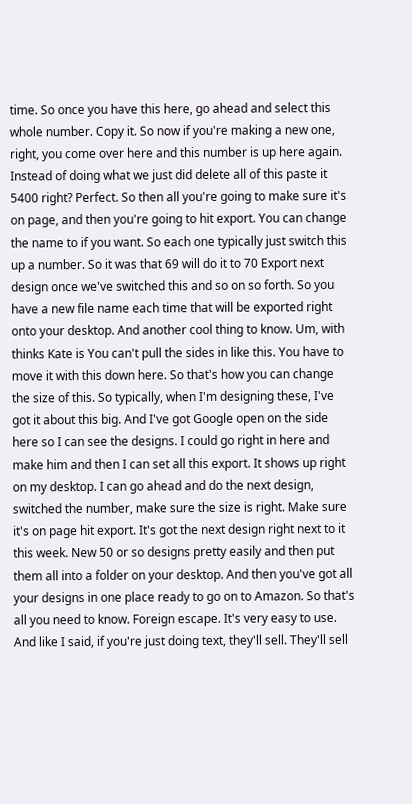time. So once you have this here, go ahead and select this whole number. Copy it. So now if you're making a new one, right, you come over here and this number is up here again. Instead of doing what we just did delete all of this paste it 5400 right? Perfect. So then all you're going to make sure it's on page, and then you're going to hit export. You can change the name to if you want. So each one typically just switch this up a number. So it was that 69 will do it to 70 Export next design once we've switched this and so on so forth. So you have a new file name each time that will be exported right onto your desktop. And another cool thing to know. Um, with thinks Kate is You can't pull the sides in like this. You have to move it with this down here. So that's how you can change the size of this. So typically, when I'm designing these, I've got it about this big. And I've got Google open on the side here so I can see the designs. I could go right in here and make him and then I can set all this export. It shows up right on my desktop. I can go ahead and do the next design, switched the number, make sure the size is right. Make sure it's on page hit export. It's got the next design right next to it this week. New 50 or so designs pretty easily and then put them all into a folder on your desktop. And then you've got all your designs in one place ready to go on to Amazon. So that's all you need to know. Foreign escape. It's very easy to use. And like I said, if you're just doing text, they'll sell. They'll sell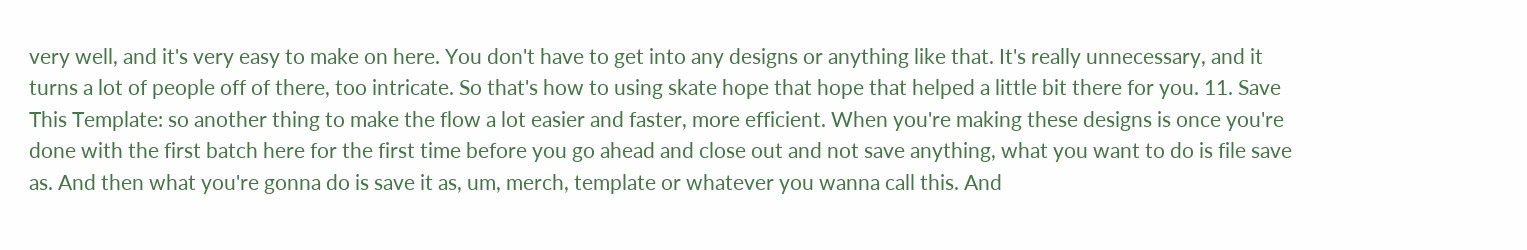very well, and it's very easy to make on here. You don't have to get into any designs or anything like that. It's really unnecessary, and it turns a lot of people off of there, too intricate. So that's how to using skate hope that hope that helped a little bit there for you. 11. Save This Template: so another thing to make the flow a lot easier and faster, more efficient. When you're making these designs is once you're done with the first batch here for the first time before you go ahead and close out and not save anything, what you want to do is file save as. And then what you're gonna do is save it as, um, merch, template or whatever you wanna call this. And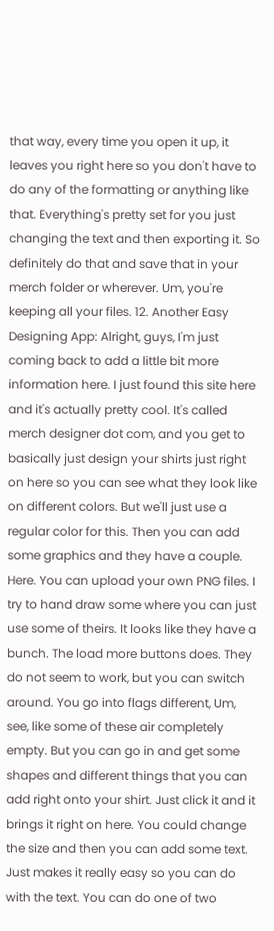that way, every time you open it up, it leaves you right here so you don't have to do any of the formatting or anything like that. Everything's pretty set for you just changing the text and then exporting it. So definitely do that and save that in your merch folder or wherever. Um, you're keeping all your files. 12. Another Easy Designing App: Alright, guys, I'm just coming back to add a little bit more information here. I just found this site here and it's actually pretty cool. It's called merch designer dot com, and you get to basically just design your shirts just right on here so you can see what they look like on different colors. But we'll just use a regular color for this. Then you can add some graphics and they have a couple. Here. You can upload your own PNG files. I try to hand draw some where you can just use some of theirs. It looks like they have a bunch. The load more buttons does. They do not seem to work, but you can switch around. You go into flags different, Um, see, like some of these air completely empty. But you can go in and get some shapes and different things that you can add right onto your shirt. Just click it and it brings it right on here. You could change the size and then you can add some text. Just makes it really easy so you can do with the text. You can do one of two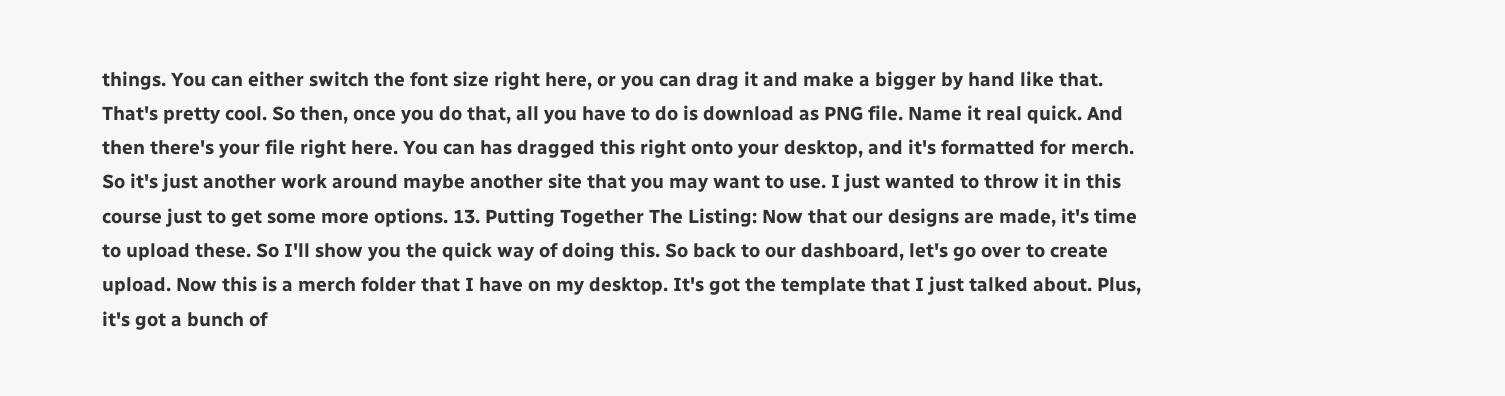things. You can either switch the font size right here, or you can drag it and make a bigger by hand like that. That's pretty cool. So then, once you do that, all you have to do is download as PNG file. Name it real quick. And then there's your file right here. You can has dragged this right onto your desktop, and it's formatted for merch. So it's just another work around maybe another site that you may want to use. I just wanted to throw it in this course just to get some more options. 13. Putting Together The Listing: Now that our designs are made, it's time to upload these. So I'll show you the quick way of doing this. So back to our dashboard, let's go over to create upload. Now this is a merch folder that I have on my desktop. It's got the template that I just talked about. Plus, it's got a bunch of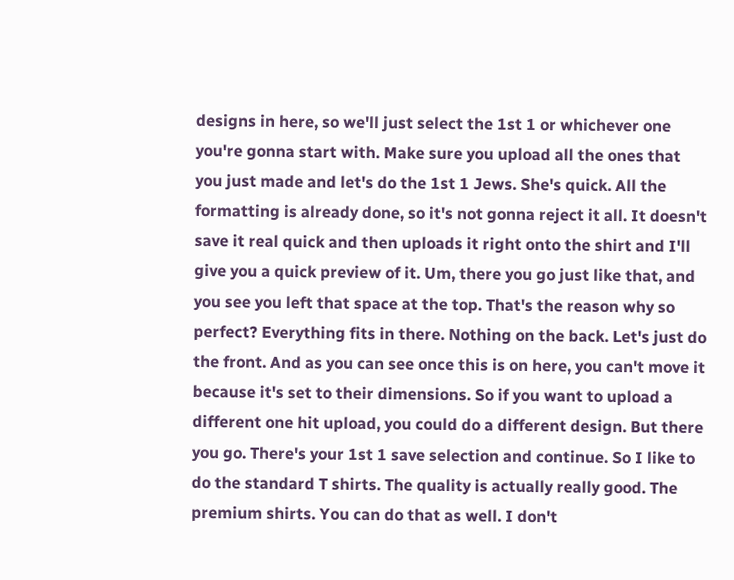designs in here, so we'll just select the 1st 1 or whichever one you're gonna start with. Make sure you upload all the ones that you just made and let's do the 1st 1 Jews. She's quick. All the formatting is already done, so it's not gonna reject it all. It doesn't save it real quick and then uploads it right onto the shirt and I'll give you a quick preview of it. Um, there you go just like that, and you see you left that space at the top. That's the reason why so perfect? Everything fits in there. Nothing on the back. Let's just do the front. And as you can see once this is on here, you can't move it because it's set to their dimensions. So if you want to upload a different one hit upload, you could do a different design. But there you go. There's your 1st 1 save selection and continue. So I like to do the standard T shirts. The quality is actually really good. The premium shirts. You can do that as well. I don't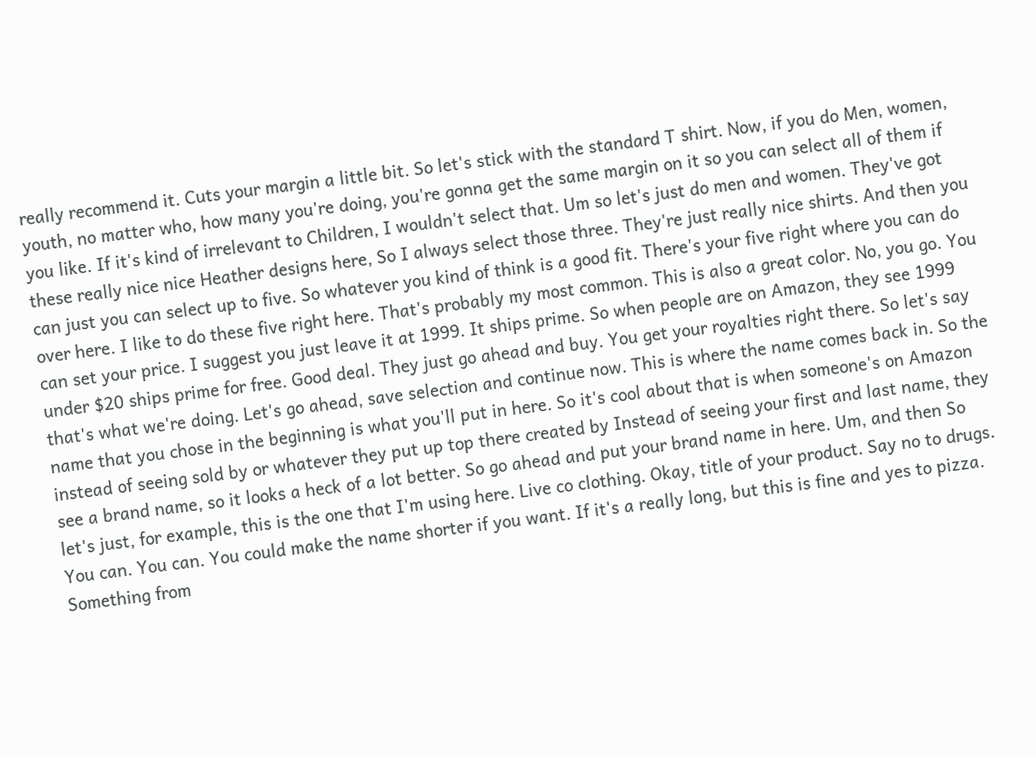really recommend it. Cuts your margin a little bit. So let's stick with the standard T shirt. Now, if you do Men, women, youth, no matter who, how many you're doing, you're gonna get the same margin on it so you can select all of them if you like. If it's kind of irrelevant to Children, I wouldn't select that. Um so let's just do men and women. They've got these really nice nice Heather designs here, So I always select those three. They're just really nice shirts. And then you can just you can select up to five. So whatever you kind of think is a good fit. There's your five right where you can do over here. I like to do these five right here. That's probably my most common. This is also a great color. No, you go. You can set your price. I suggest you just leave it at 1999. It ships prime. So when people are on Amazon, they see 1999 under $20 ships prime for free. Good deal. They just go ahead and buy. You get your royalties right there. So let's say that's what we're doing. Let's go ahead, save selection and continue now. This is where the name comes back in. So the name that you chose in the beginning is what you'll put in here. So it's cool about that is when someone's on Amazon instead of seeing sold by or whatever they put up top there created by Instead of seeing your first and last name, they see a brand name, so it looks a heck of a lot better. So go ahead and put your brand name in here. Um, and then So let's just, for example, this is the one that I'm using here. Live co clothing. Okay, title of your product. Say no to drugs. You can. You can. You could make the name shorter if you want. If it's a really long, but this is fine and yes to pizza. Something from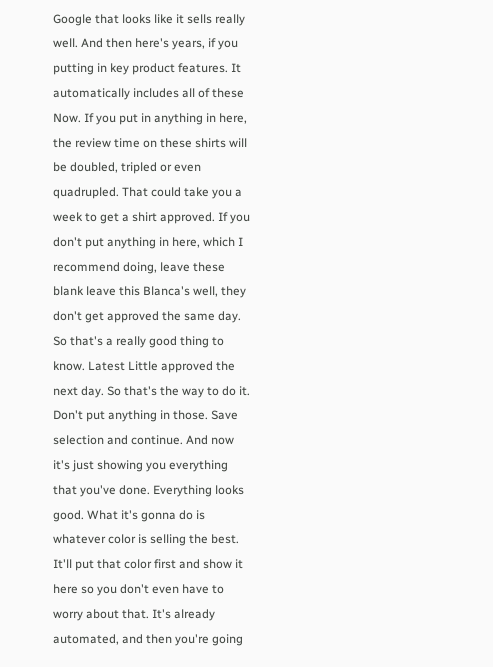Google that looks like it sells really well. And then here's years, if you putting in key product features. It automatically includes all of these Now. If you put in anything in here, the review time on these shirts will be doubled, tripled or even quadrupled. That could take you a week to get a shirt approved. If you don't put anything in here, which I recommend doing, leave these blank leave this Blanca's well, they don't get approved the same day. So that's a really good thing to know. Latest Little approved the next day. So that's the way to do it. Don't put anything in those. Save selection and continue. And now it's just showing you everything that you've done. Everything looks good. What it's gonna do is whatever color is selling the best. It'll put that color first and show it here so you don't even have to worry about that. It's already automated, and then you're going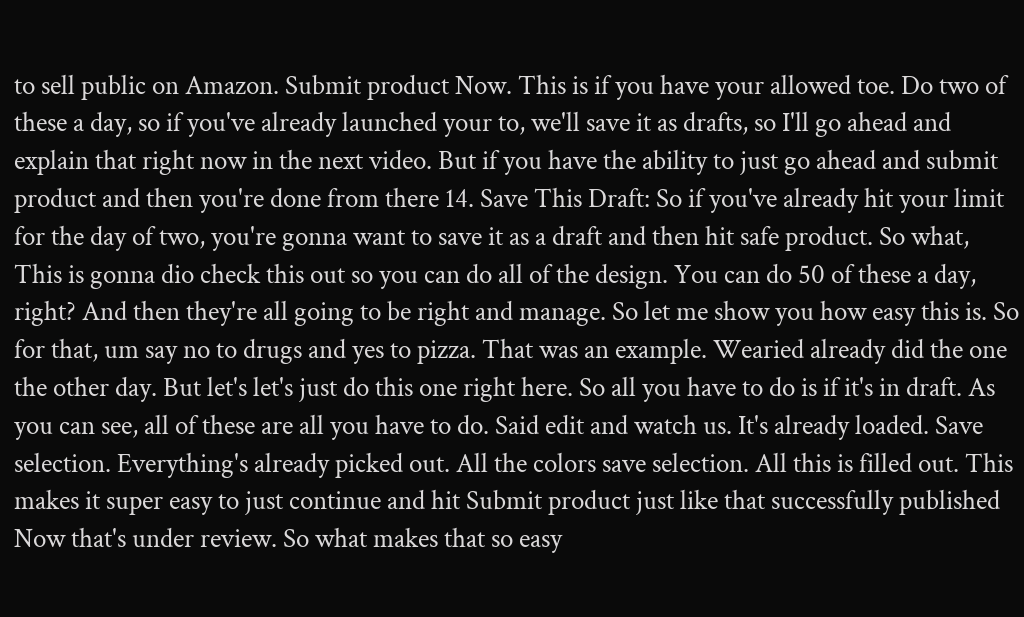to sell public on Amazon. Submit product Now. This is if you have your allowed toe. Do two of these a day, so if you've already launched your to, we'll save it as drafts, so I'll go ahead and explain that right now in the next video. But if you have the ability to just go ahead and submit product and then you're done from there 14. Save This Draft: So if you've already hit your limit for the day of two, you're gonna want to save it as a draft and then hit safe product. So what, This is gonna dio check this out so you can do all of the design. You can do 50 of these a day, right? And then they're all going to be right and manage. So let me show you how easy this is. So for that, um say no to drugs and yes to pizza. That was an example. Wearied already did the one the other day. But let's let's just do this one right here. So all you have to do is if it's in draft. As you can see, all of these are all you have to do. Said edit and watch us. It's already loaded. Save selection. Everything's already picked out. All the colors save selection. All this is filled out. This makes it super easy to just continue and hit Submit product just like that successfully published Now that's under review. So what makes that so easy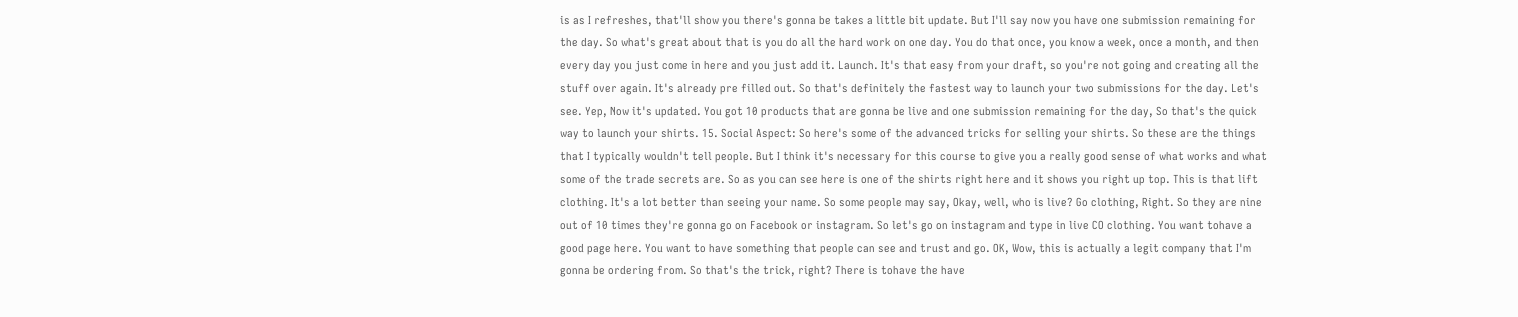is as I refreshes, that'll show you there's gonna be takes a little bit update. But I'll say now you have one submission remaining for the day. So what's great about that is you do all the hard work on one day. You do that once, you know a week, once a month, and then every day you just come in here and you just add it. Launch. It's that easy from your draft, so you're not going and creating all the stuff over again. It's already pre filled out. So that's definitely the fastest way to launch your two submissions for the day. Let's see. Yep, Now it's updated. You got 10 products that are gonna be live and one submission remaining for the day, So that's the quick way to launch your shirts. 15. Social Aspect: So here's some of the advanced tricks for selling your shirts. So these are the things that I typically wouldn't tell people. But I think it's necessary for this course to give you a really good sense of what works and what some of the trade secrets are. So as you can see here is one of the shirts right here and it shows you right up top. This is that lift clothing. It's a lot better than seeing your name. So some people may say, Okay, well, who is live? Go clothing, Right. So they are nine out of 10 times they're gonna go on Facebook or instagram. So let's go on instagram and type in live CO clothing. You want tohave a good page here. You want to have something that people can see and trust and go. OK, Wow, this is actually a legit company that I'm gonna be ordering from. So that's the trick, right? There is tohave the have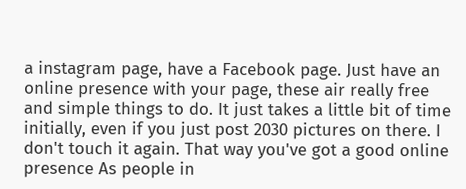a instagram page, have a Facebook page. Just have an online presence with your page, these air really free and simple things to do. It just takes a little bit of time initially, even if you just post 2030 pictures on there. I don't touch it again. That way you've got a good online presence As people in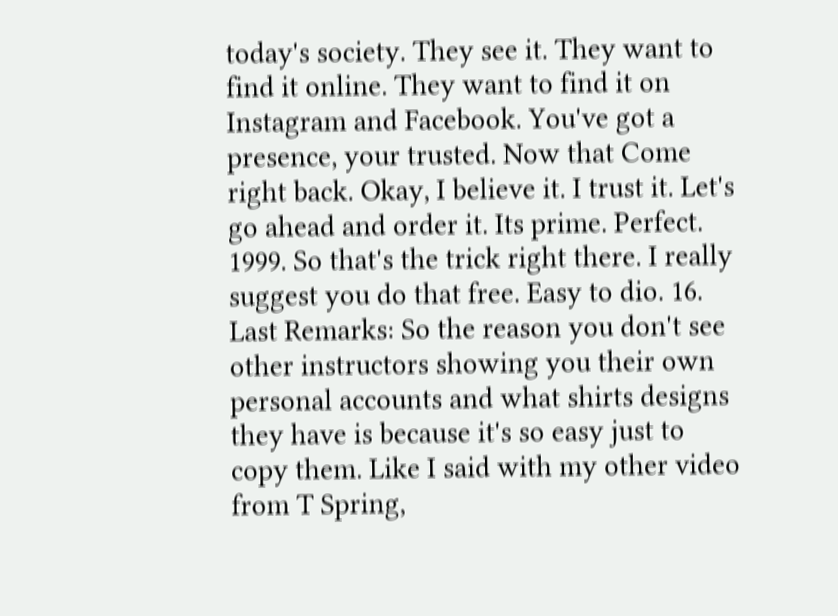today's society. They see it. They want to find it online. They want to find it on Instagram and Facebook. You've got a presence, your trusted. Now that Come right back. Okay, I believe it. I trust it. Let's go ahead and order it. Its prime. Perfect. 1999. So that's the trick right there. I really suggest you do that free. Easy to dio. 16. Last Remarks: So the reason you don't see other instructors showing you their own personal accounts and what shirts designs they have is because it's so easy just to copy them. Like I said with my other video from T Spring,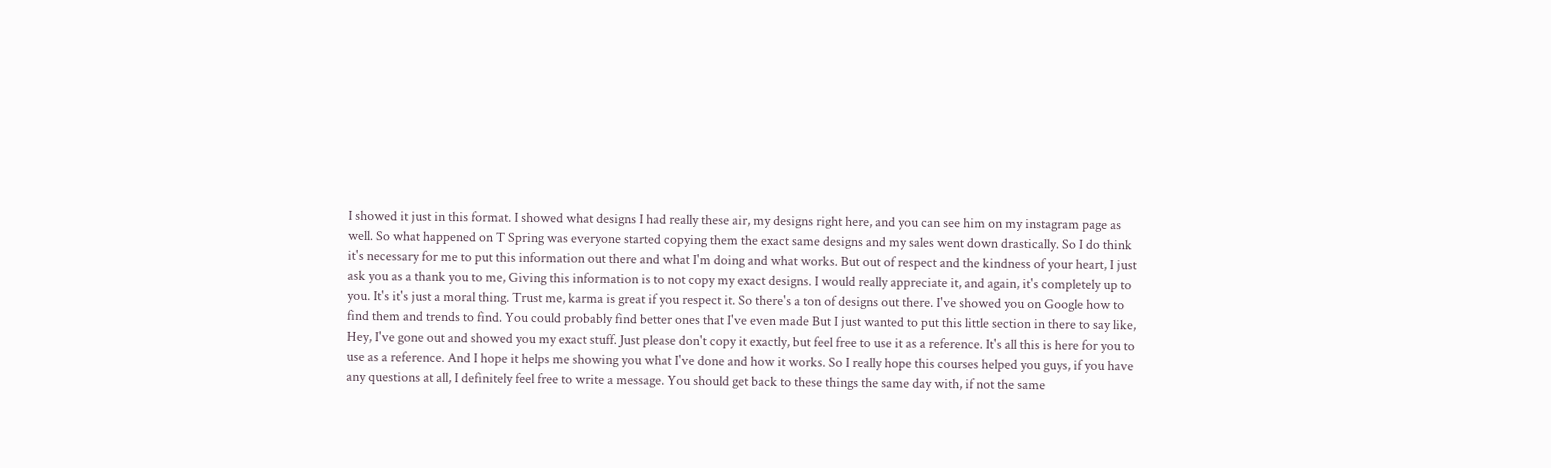I showed it just in this format. I showed what designs I had really these air, my designs right here, and you can see him on my instagram page as well. So what happened on T Spring was everyone started copying them the exact same designs and my sales went down drastically. So I do think it's necessary for me to put this information out there and what I'm doing and what works. But out of respect and the kindness of your heart, I just ask you as a thank you to me, Giving this information is to not copy my exact designs. I would really appreciate it, and again, it's completely up to you. It's it's just a moral thing. Trust me, karma is great if you respect it. So there's a ton of designs out there. I've showed you on Google how to find them and trends to find. You could probably find better ones that I've even made But I just wanted to put this little section in there to say like, Hey, I've gone out and showed you my exact stuff. Just please don't copy it exactly, but feel free to use it as a reference. It's all this is here for you to use as a reference. And I hope it helps me showing you what I've done and how it works. So I really hope this courses helped you guys, if you have any questions at all, I definitely feel free to write a message. You should get back to these things the same day with, if not the same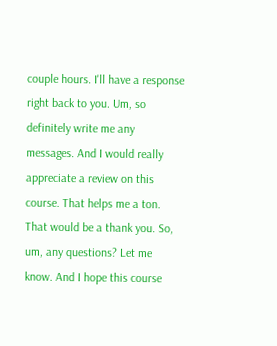couple hours. I'll have a response right back to you. Um, so definitely write me any messages. And I would really appreciate a review on this course. That helps me a ton. That would be a thank you. So, um, any questions? Let me know. And I hope this course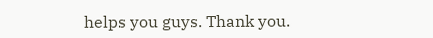helps you guys. Thank you.